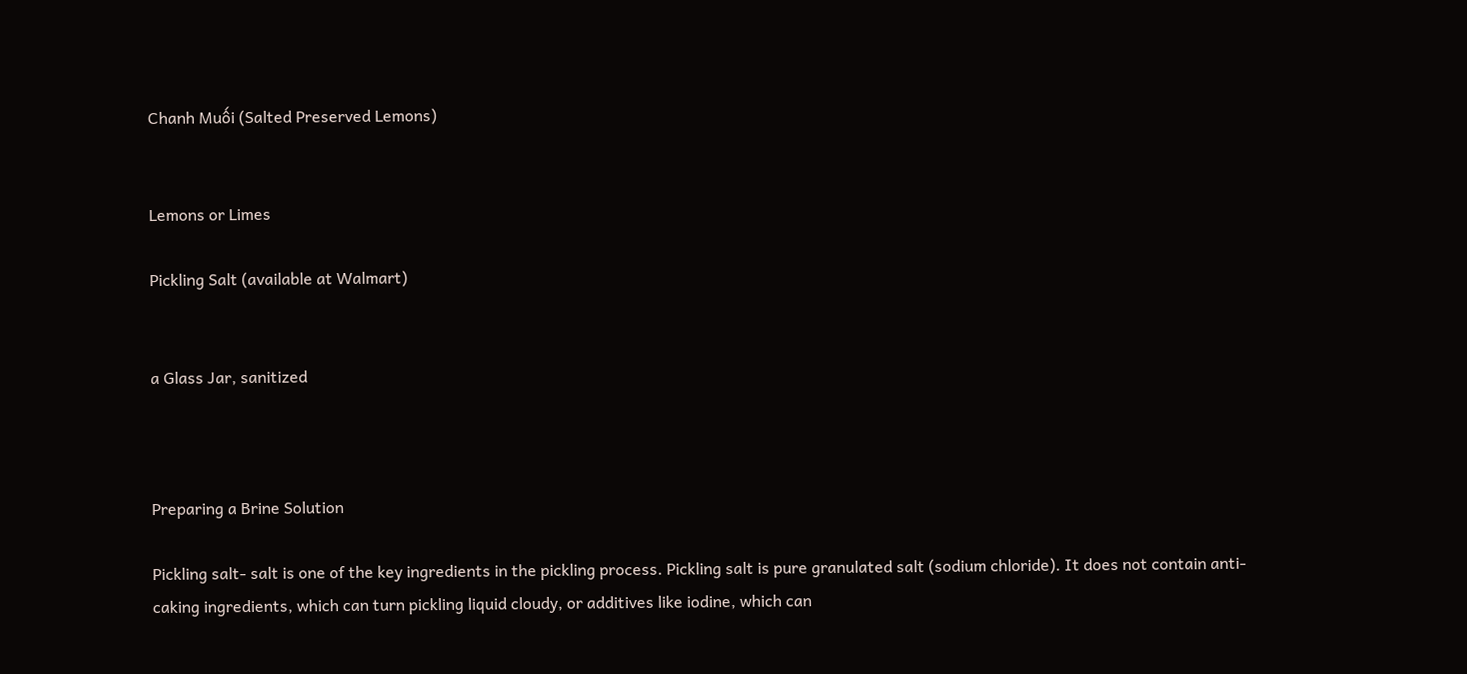Chanh Muối (Salted Preserved Lemons)


Lemons or Limes

Pickling Salt (available at Walmart)


a Glass Jar, sanitized



Preparing a Brine Solution

Pickling salt- salt is one of the key ingredients in the pickling process. Pickling salt is pure granulated salt (sodium chloride). It does not contain anti-caking ingredients, which can turn pickling liquid cloudy, or additives like iodine, which can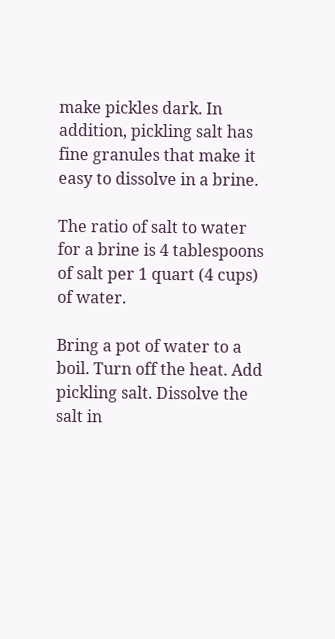make pickles dark. In addition, pickling salt has fine granules that make it easy to dissolve in a brine.

The ratio of salt to water for a brine is 4 tablespoons of salt per 1 quart (4 cups) of water.

Bring a pot of water to a boil. Turn off the heat. Add pickling salt. Dissolve the salt in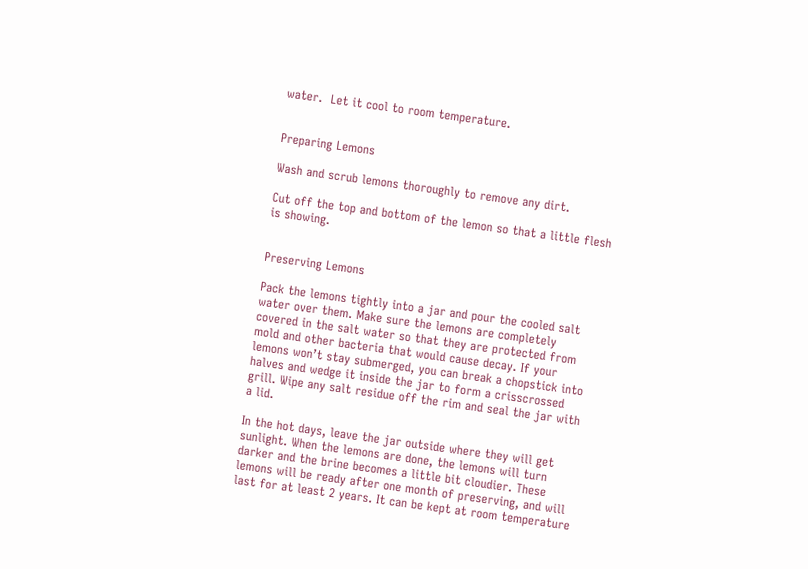water.  Let it cool to room temperature.


Preparing Lemons

Wash and scrub lemons thoroughly to remove any dirt.

Cut off the top and bottom of the lemon so that a little flesh is showing.


Preserving Lemons

Pack the lemons tightly into a jar and pour the cooled salt water over them. Make sure the lemons are completely covered in the salt water so that they are protected from mold and other bacteria that would cause decay. If your lemons won’t stay submerged, you can break a chopstick into halves and wedge it inside the jar to form a crisscrossed grill. Wipe any salt residue off the rim and seal the jar with a lid.

In the hot days, leave the jar outside where they will get sunlight. When the lemons are done, the lemons will turn darker and the brine becomes a little bit cloudier. These lemons will be ready after one month of preserving, and will last for at least 2 years. It can be kept at room temperature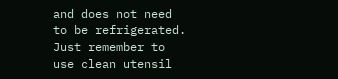and does not need to be refrigerated. Just remember to use clean utensil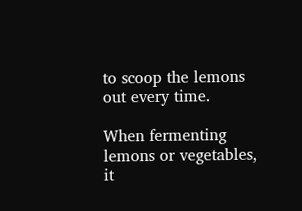to scoop the lemons out every time.

When fermenting lemons or vegetables, it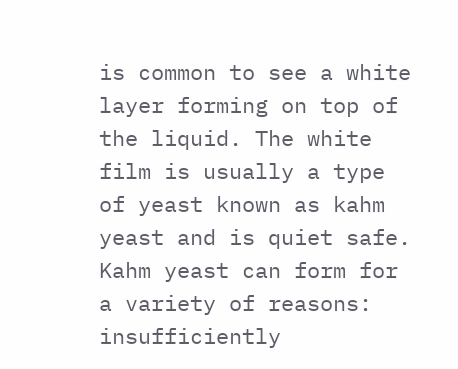is common to see a white layer forming on top of the liquid. The white film is usually a type of yeast known as kahm yeast and is quiet safe. Kahm yeast can form for a variety of reasons: insufficiently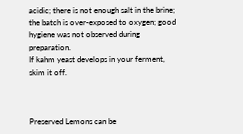acidic; there is not enough salt in the brine; the batch is over-exposed to oxygen; good hygiene was not observed during preparation.
If kahm yeast develops in your ferment, skim it off.



Preserved Lemons can be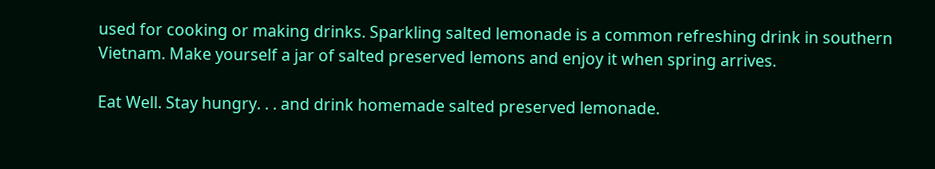used for cooking or making drinks. Sparkling salted lemonade is a common refreshing drink in southern Vietnam. Make yourself a jar of salted preserved lemons and enjoy it when spring arrives.

Eat Well. Stay hungry. . . and drink homemade salted preserved lemonade.